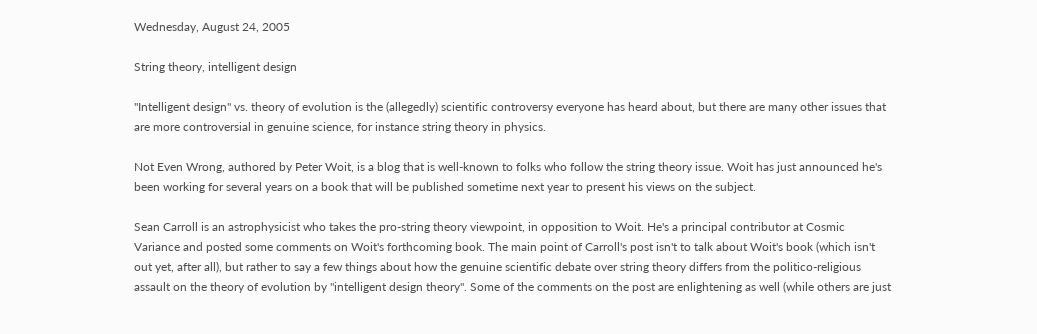Wednesday, August 24, 2005

String theory, intelligent design

"Intelligent design" vs. theory of evolution is the (allegedly) scientific controversy everyone has heard about, but there are many other issues that are more controversial in genuine science, for instance string theory in physics.

Not Even Wrong, authored by Peter Woit, is a blog that is well-known to folks who follow the string theory issue. Woit has just announced he's been working for several years on a book that will be published sometime next year to present his views on the subject.

Sean Carroll is an astrophysicist who takes the pro-string theory viewpoint, in opposition to Woit. He's a principal contributor at Cosmic Variance and posted some comments on Woit's forthcoming book. The main point of Carroll's post isn't to talk about Woit's book (which isn't out yet, after all), but rather to say a few things about how the genuine scientific debate over string theory differs from the politico-religious assault on the theory of evolution by "intelligent design theory". Some of the comments on the post are enlightening as well (while others are just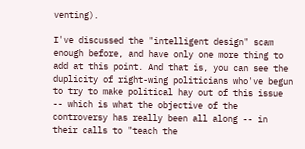venting).

I've discussed the "intelligent design" scam enough before, and have only one more thing to add at this point. And that is, you can see the duplicity of right-wing politicians who've begun to try to make political hay out of this issue -- which is what the objective of the controversy has really been all along -- in their calls to "teach the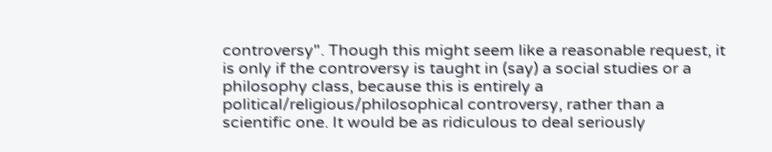controversy". Though this might seem like a reasonable request, it is only if the controversy is taught in (say) a social studies or a philosophy class, because this is entirely a political/religious/philosophical controversy, rather than a scientific one. It would be as ridiculous to deal seriously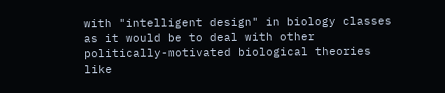with "intelligent design" in biology classes as it would be to deal with other politically-motivated biological theories like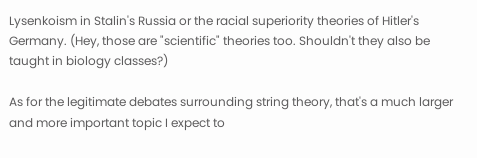Lysenkoism in Stalin's Russia or the racial superiority theories of Hitler's Germany. (Hey, those are "scientific" theories too. Shouldn't they also be taught in biology classes?)

As for the legitimate debates surrounding string theory, that's a much larger and more important topic I expect to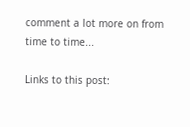comment a lot more on from time to time...

Links to this post: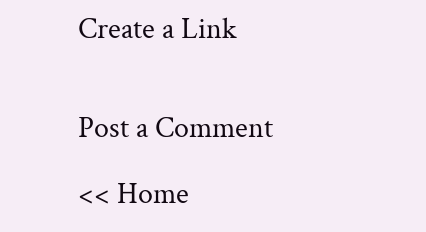Create a Link


Post a Comment

<< Home